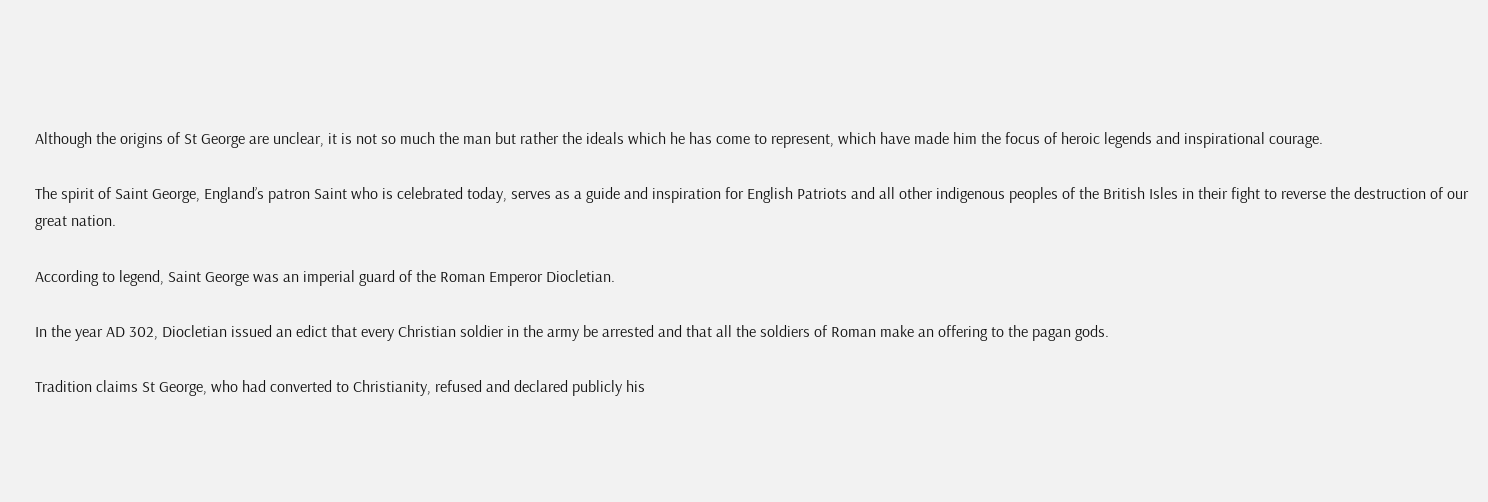Although the origins of St George are unclear, it is not so much the man but rather the ideals which he has come to represent, which have made him the focus of heroic legends and inspirational courage.

The spirit of Saint George, England’s patron Saint who is celebrated today, serves as a guide and inspiration for English Patriots and all other indigenous peoples of the British Isles in their fight to reverse the destruction of our great nation.

According to legend, Saint George was an imperial guard of the Roman Emperor Diocletian.

In the year AD 302, Diocletian issued an edict that every Christian soldier in the army be arrested and that all the soldiers of Roman make an offering to the pagan gods.

Tradition claims St George, who had converted to Christianity, refused and declared publicly his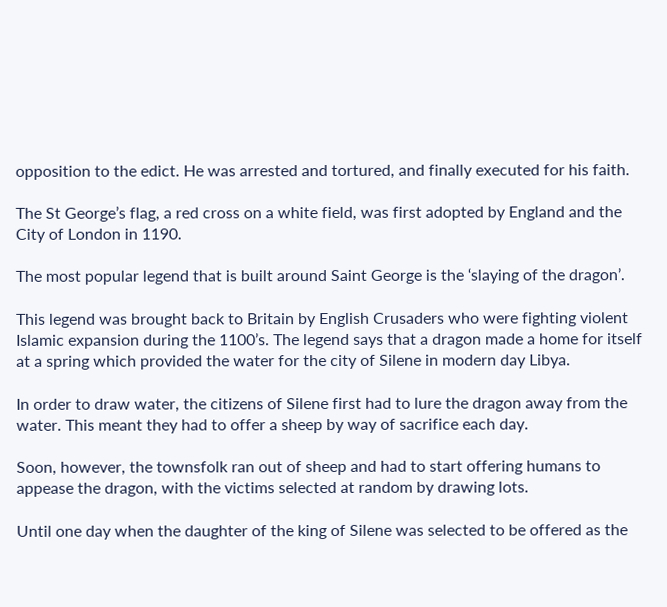opposition to the edict. He was arrested and tortured, and finally executed for his faith.

The St George’s flag, a red cross on a white field, was first adopted by England and the City of London in 1190.

The most popular legend that is built around Saint George is the ‘slaying of the dragon’.

This legend was brought back to Britain by English Crusaders who were fighting violent Islamic expansion during the 1100’s. The legend says that a dragon made a home for itself at a spring which provided the water for the city of Silene in modern day Libya.

In order to draw water, the citizens of Silene first had to lure the dragon away from the water. This meant they had to offer a sheep by way of sacrifice each day.

Soon, however, the townsfolk ran out of sheep and had to start offering humans to appease the dragon, with the victims selected at random by drawing lots.

Until one day when the daughter of the king of Silene was selected to be offered as the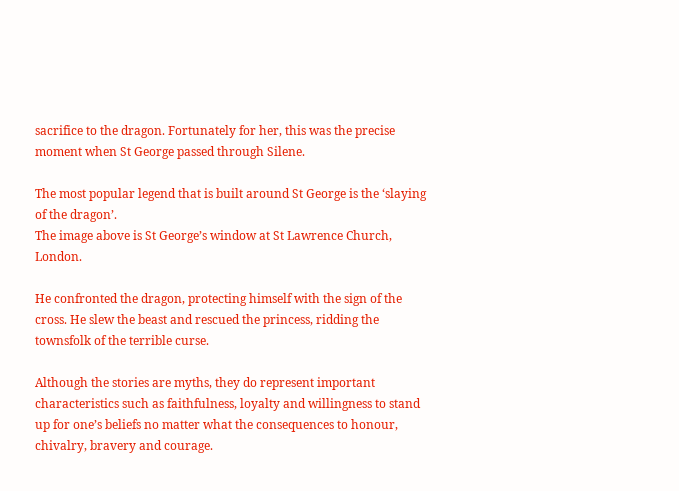sacrifice to the dragon. Fortunately for her, this was the precise moment when St George passed through Silene.

The most popular legend that is built around St George is the ‘slaying of the dragon’.
The image above is St George’s window at St Lawrence Church, London.

He confronted the dragon, protecting himself with the sign of the cross. He slew the beast and rescued the princess, ridding the townsfolk of the terrible curse.

Although the stories are myths, they do represent important characteristics such as faithfulness, loyalty and willingness to stand up for one’s beliefs no matter what the consequences to honour, chivalry, bravery and courage.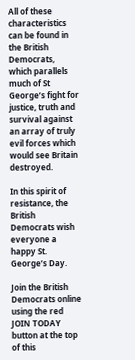All of these characteristics can be found in the British Democrats, which parallels much of St George’s fight for justice, truth and survival against an array of truly evil forces which would see Britain destroyed.

In this spirit of resistance, the British Democrats wish everyone a happy St. George’s Day.

Join the British Democrats online using the red JOIN TODAY button at the top of this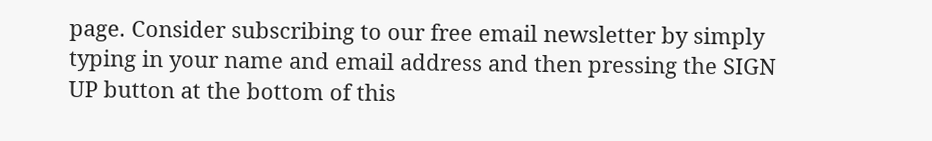page. Consider subscribing to our free email newsletter by simply typing in your name and email address and then pressing the SIGN UP button at the bottom of this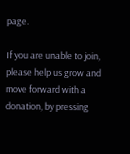page.

If you are unable to join, please help us grow and move forward with a donation, by pressing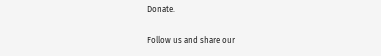Donate.

Follow us and share our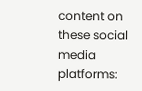content on these social media platforms: